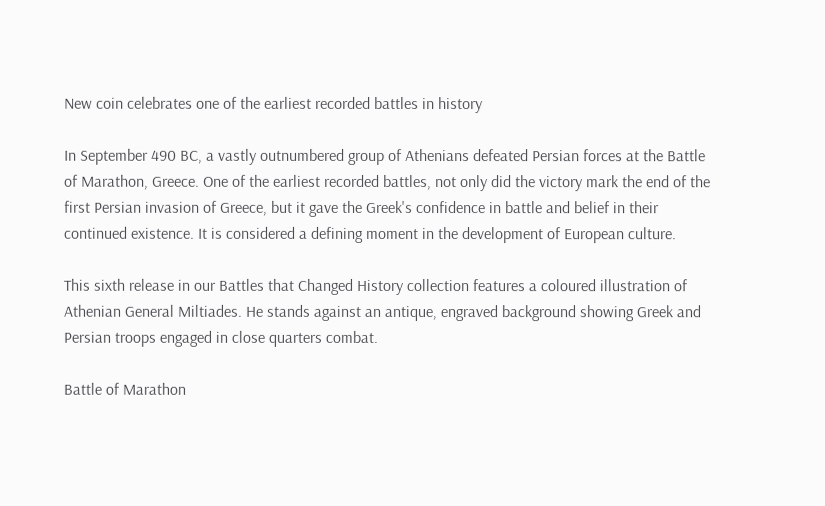New coin celebrates one of the earliest recorded battles in history

In September 490 BC, a vastly outnumbered group of Athenians defeated Persian forces at the Battle of Marathon, Greece. One of the earliest recorded battles, not only did the victory mark the end of the first Persian invasion of Greece, but it gave the Greek's confidence in battle and belief in their continued existence. It is considered a defining moment in the development of European culture.

This sixth release in our Battles that Changed History collection features a coloured illustration of Athenian General Miltiades. He stands against an antique, engraved background showing Greek and Persian troops engaged in close quarters combat.

Battle of Marathon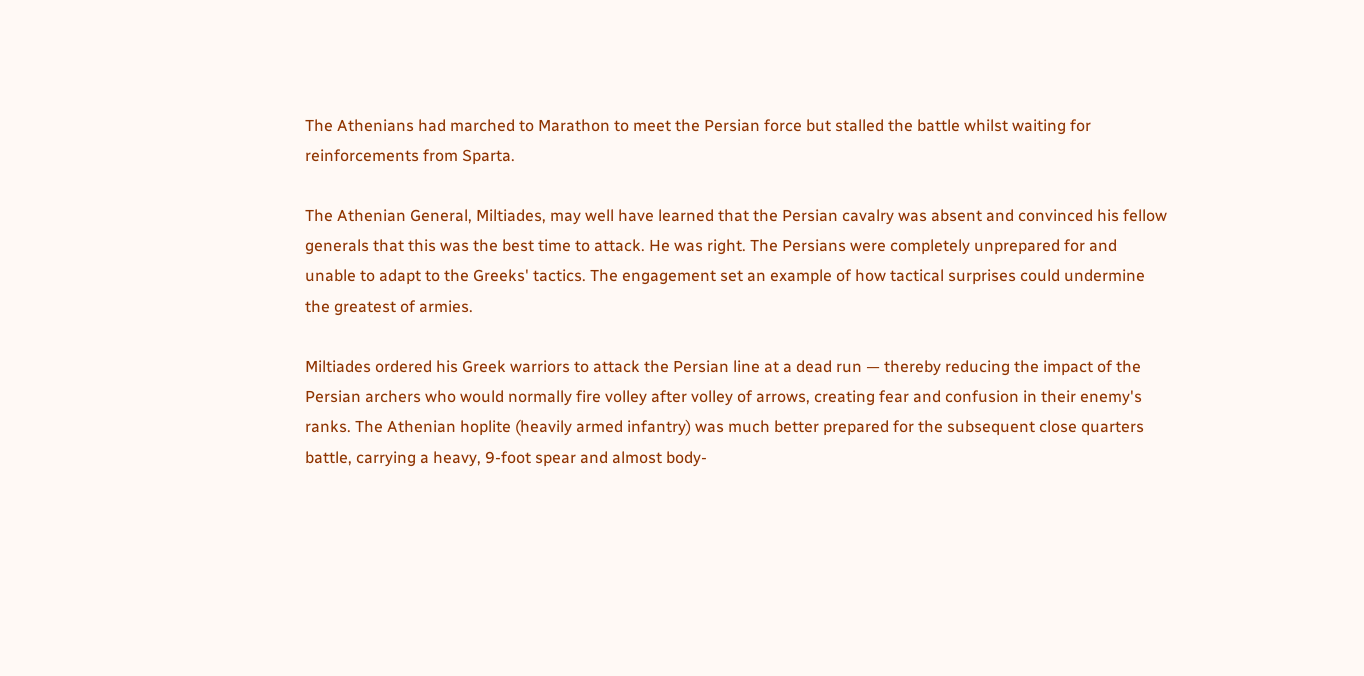The Athenians had marched to Marathon to meet the Persian force but stalled the battle whilst waiting for reinforcements from Sparta.

The Athenian General, Miltiades, may well have learned that the Persian cavalry was absent and convinced his fellow generals that this was the best time to attack. He was right. The Persians were completely unprepared for and unable to adapt to the Greeks' tactics. The engagement set an example of how tactical surprises could undermine the greatest of armies.

Miltiades ordered his Greek warriors to attack the Persian line at a dead run — thereby reducing the impact of the Persian archers who would normally fire volley after volley of arrows, creating fear and confusion in their enemy's ranks. The Athenian hoplite (heavily armed infantry) was much better prepared for the subsequent close quarters battle, carrying a heavy, 9-foot spear and almost body-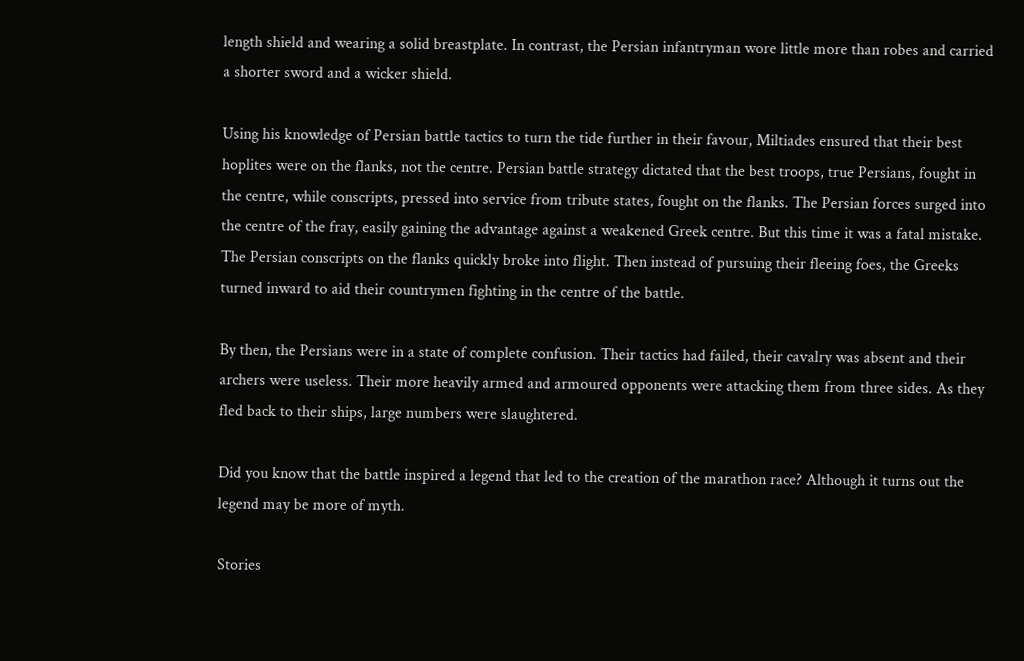length shield and wearing a solid breastplate. In contrast, the Persian infantryman wore little more than robes and carried a shorter sword and a wicker shield.

Using his knowledge of Persian battle tactics to turn the tide further in their favour, Miltiades ensured that their best hoplites were on the flanks, not the centre. Persian battle strategy dictated that the best troops, true Persians, fought in the centre, while conscripts, pressed into service from tribute states, fought on the flanks. The Persian forces surged into the centre of the fray, easily gaining the advantage against a weakened Greek centre. But this time it was a fatal mistake. The Persian conscripts on the flanks quickly broke into flight. Then instead of pursuing their fleeing foes, the Greeks turned inward to aid their countrymen fighting in the centre of the battle.

By then, the Persians were in a state of complete confusion. Their tactics had failed, their cavalry was absent and their archers were useless. Their more heavily armed and armoured opponents were attacking them from three sides. As they fled back to their ships, large numbers were slaughtered.

Did you know that the battle inspired a legend that led to the creation of the marathon race? Although it turns out the legend may be more of myth.

Stories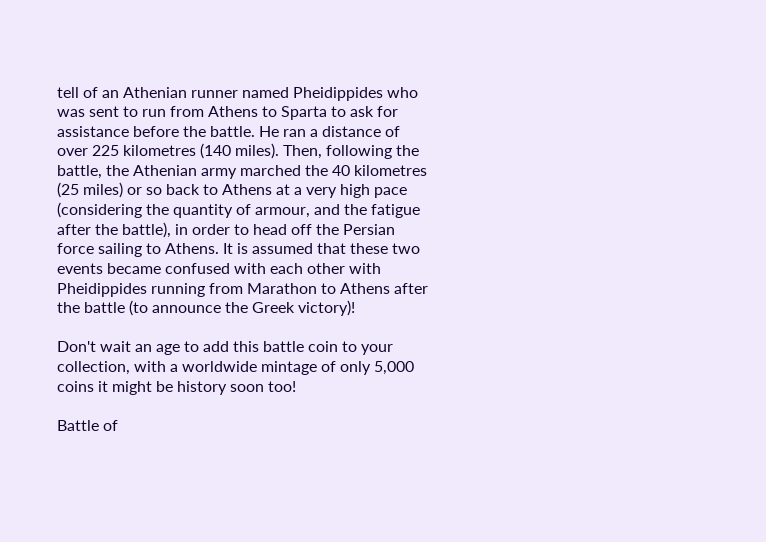tell of an Athenian runner named Pheidippides who was sent to run from Athens to Sparta to ask for assistance before the battle. He ran a distance of over 225 kilometres (140 miles). Then, following the battle, the Athenian army marched the 40 kilometres (25 miles) or so back to Athens at a very high pace (considering the quantity of armour, and the fatigue after the battle), in order to head off the Persian force sailing to Athens. It is assumed that these two events became confused with each other with Pheidippides running from Marathon to Athens after the battle (to announce the Greek victory)!

Don't wait an age to add this battle coin to your collection, with a worldwide mintage of only 5,000 coins it might be history soon too!

Battle of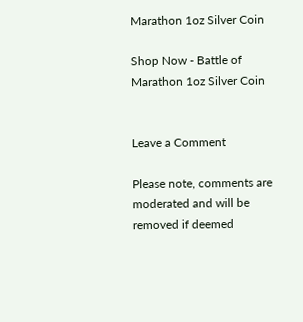Marathon 1oz Silver Coin

Shop Now - Battle of Marathon 1oz Silver Coin


Leave a Comment

Please note, comments are moderated and will be removed if deemed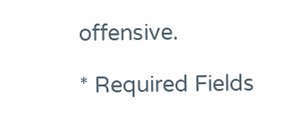offensive.

* Required Fields